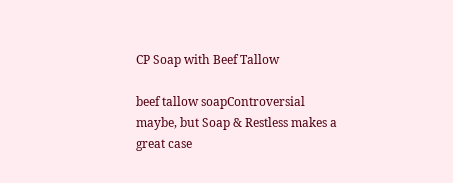CP Soap with Beef Tallow

beef tallow soapControversial maybe, but Soap & Restless makes a great case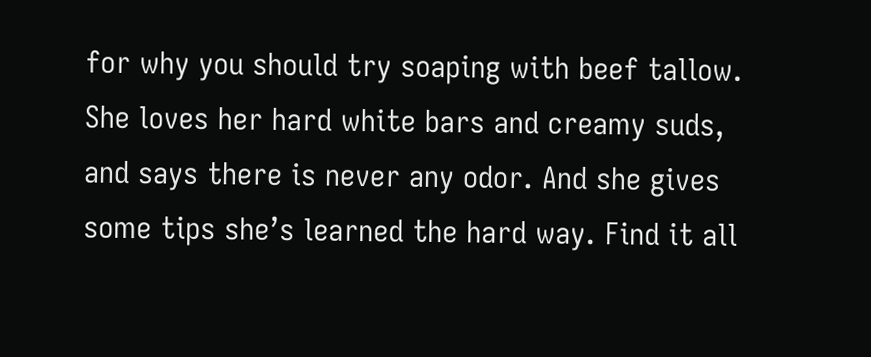for why you should try soaping with beef tallow. She loves her hard white bars and creamy suds, and says there is never any odor. And she gives some tips she’s learned the hard way. Find it all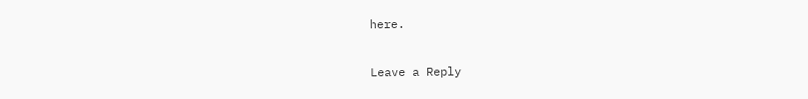here.

Leave a Reply